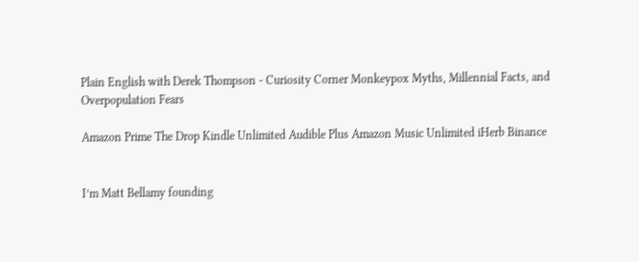Plain English with Derek Thompson - Curiosity Corner Monkeypox Myths, Millennial Facts, and Overpopulation Fears

Amazon Prime The Drop Kindle Unlimited Audible Plus Amazon Music Unlimited iHerb Binance


I’m Matt Bellamy founding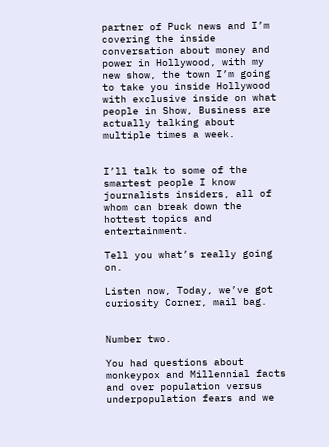partner of Puck news and I’m covering the inside conversation about money and power in Hollywood, with my new show, the town I’m going to take you inside Hollywood with exclusive inside on what people in Show, Business are actually talking about multiple times a week.


I’ll talk to some of the smartest people I know journalists insiders, all of whom can break down the hottest topics and entertainment.

Tell you what’s really going on.

Listen now, Today, we’ve got curiosity Corner, mail bag.


Number two.

You had questions about monkeypox and Millennial facts and over population versus underpopulation fears and we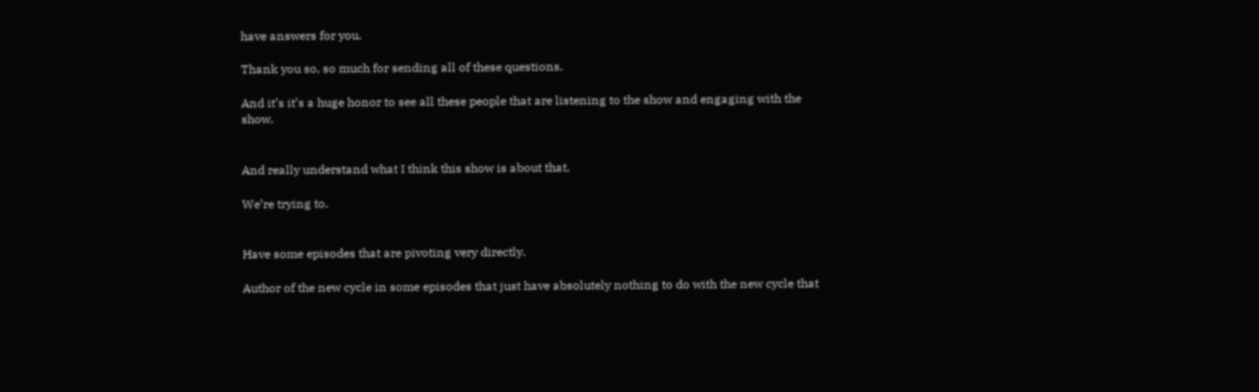have answers for you.

Thank you so, so much for sending all of these questions.

And it’s it’s a huge honor to see all these people that are listening to the show and engaging with the show.


And really understand what I think this show is about that.

We’re trying to.


Have some episodes that are pivoting very directly.

Author of the new cycle in some episodes that just have absolutely nothing to do with the new cycle that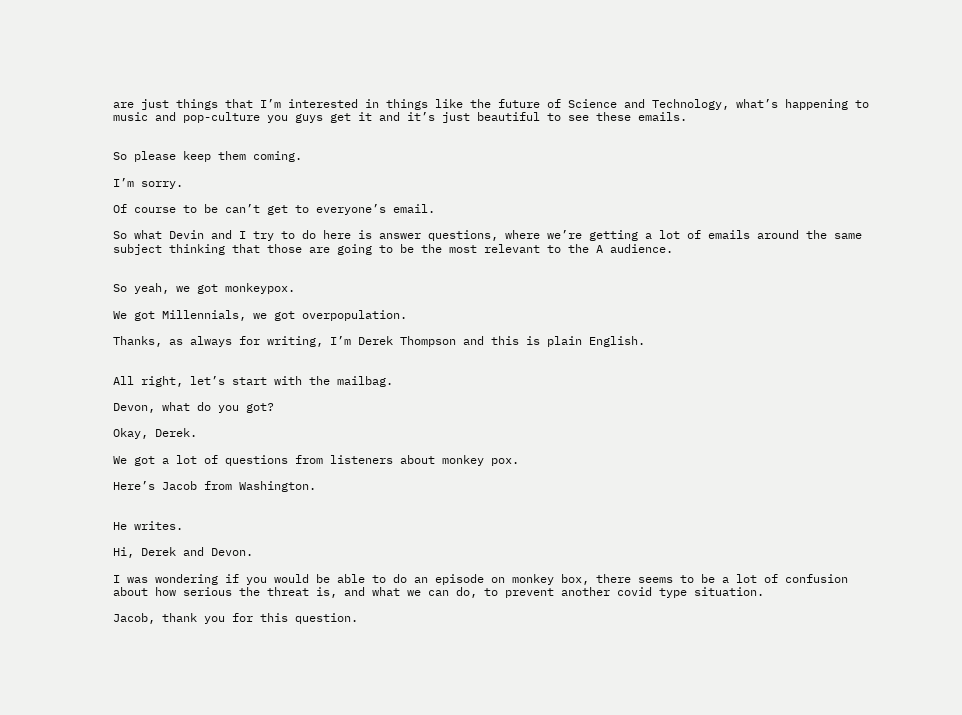are just things that I’m interested in things like the future of Science and Technology, what’s happening to music and pop-culture you guys get it and it’s just beautiful to see these emails.


So please keep them coming.

I’m sorry.

Of course to be can’t get to everyone’s email.

So what Devin and I try to do here is answer questions, where we’re getting a lot of emails around the same subject thinking that those are going to be the most relevant to the A audience.


So yeah, we got monkeypox.

We got Millennials, we got overpopulation.

Thanks, as always for writing, I’m Derek Thompson and this is plain English.


All right, let’s start with the mailbag.

Devon, what do you got?

Okay, Derek.

We got a lot of questions from listeners about monkey pox.

Here’s Jacob from Washington.


He writes.

Hi, Derek and Devon.

I was wondering if you would be able to do an episode on monkey box, there seems to be a lot of confusion about how serious the threat is, and what we can do, to prevent another covid type situation.

Jacob, thank you for this question.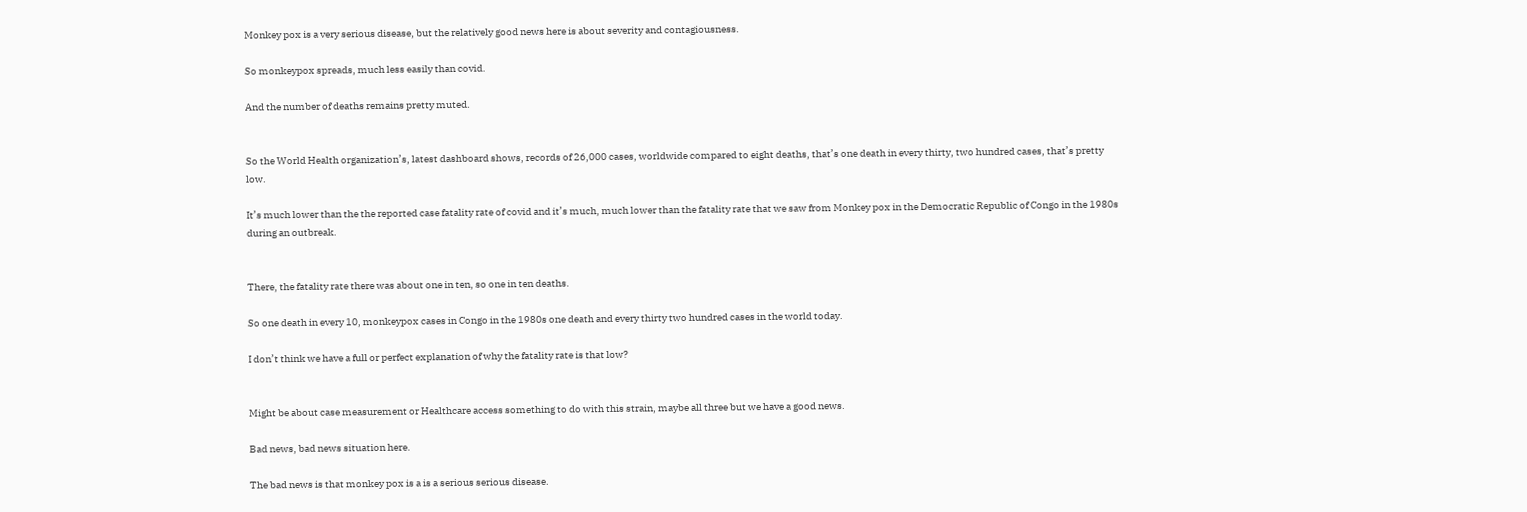Monkey pox is a very serious disease, but the relatively good news here is about severity and contagiousness.

So monkeypox spreads, much less easily than covid.

And the number of deaths remains pretty muted.


So the World Health organization’s, latest dashboard shows, records of 26,000 cases, worldwide compared to eight deaths, that’s one death in every thirty, two hundred cases, that’s pretty low.

It’s much lower than the the reported case fatality rate of covid and it’s much, much lower than the fatality rate that we saw from Monkey pox in the Democratic Republic of Congo in the 1980s during an outbreak.


There, the fatality rate there was about one in ten, so one in ten deaths.

So one death in every 10, monkeypox cases in Congo in the 1980s one death and every thirty two hundred cases in the world today.

I don’t think we have a full or perfect explanation of why the fatality rate is that low?


Might be about case measurement or Healthcare access something to do with this strain, maybe all three but we have a good news.

Bad news, bad news situation here.

The bad news is that monkey pox is a is a serious serious disease.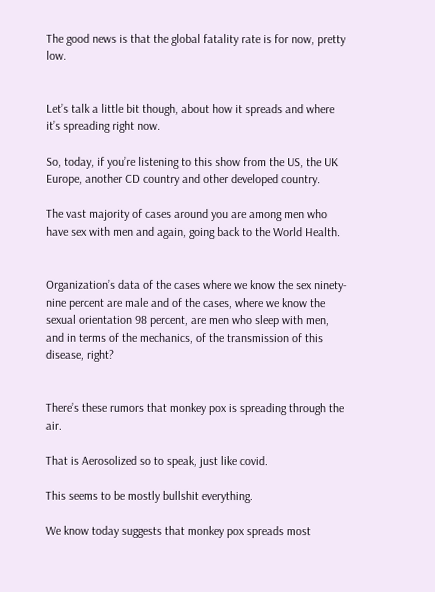The good news is that the global fatality rate is for now, pretty low.


Let’s talk a little bit though, about how it spreads and where it’s spreading right now.

So, today, if you’re listening to this show from the US, the UK Europe, another CD country and other developed country.

The vast majority of cases around you are among men who have sex with men and again, going back to the World Health.


Organization’s data of the cases where we know the sex ninety-nine percent are male and of the cases, where we know the sexual orientation 98 percent, are men who sleep with men, and in terms of the mechanics, of the transmission of this disease, right?


There’s these rumors that monkey pox is spreading through the air.

That is Aerosolized so to speak, just like covid.

This seems to be mostly bullshit everything.

We know today suggests that monkey pox spreads most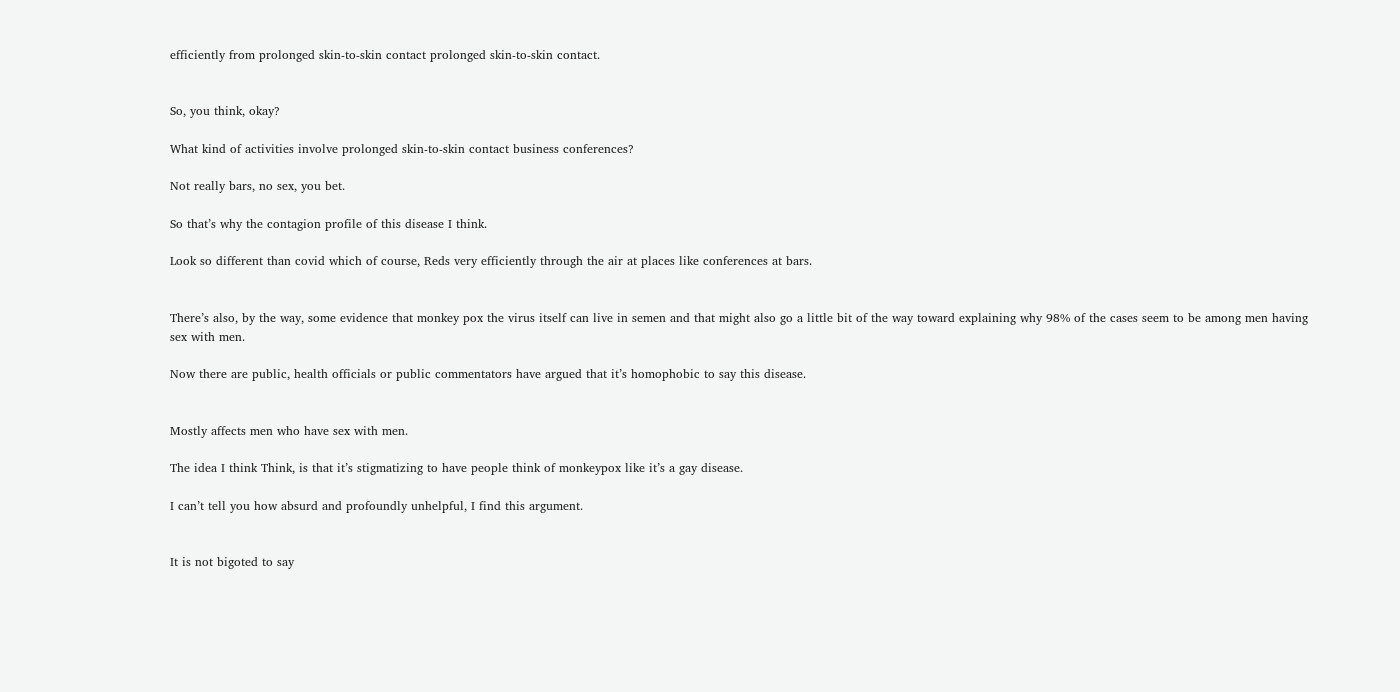efficiently from prolonged skin-to-skin contact prolonged skin-to-skin contact.


So, you think, okay?

What kind of activities involve prolonged skin-to-skin contact business conferences?

Not really bars, no sex, you bet.

So that’s why the contagion profile of this disease I think.

Look so different than covid which of course, Reds very efficiently through the air at places like conferences at bars.


There’s also, by the way, some evidence that monkey pox the virus itself can live in semen and that might also go a little bit of the way toward explaining why 98% of the cases seem to be among men having sex with men.

Now there are public, health officials or public commentators have argued that it’s homophobic to say this disease.


Mostly affects men who have sex with men.

The idea I think Think, is that it’s stigmatizing to have people think of monkeypox like it’s a gay disease.

I can’t tell you how absurd and profoundly unhelpful, I find this argument.


It is not bigoted to say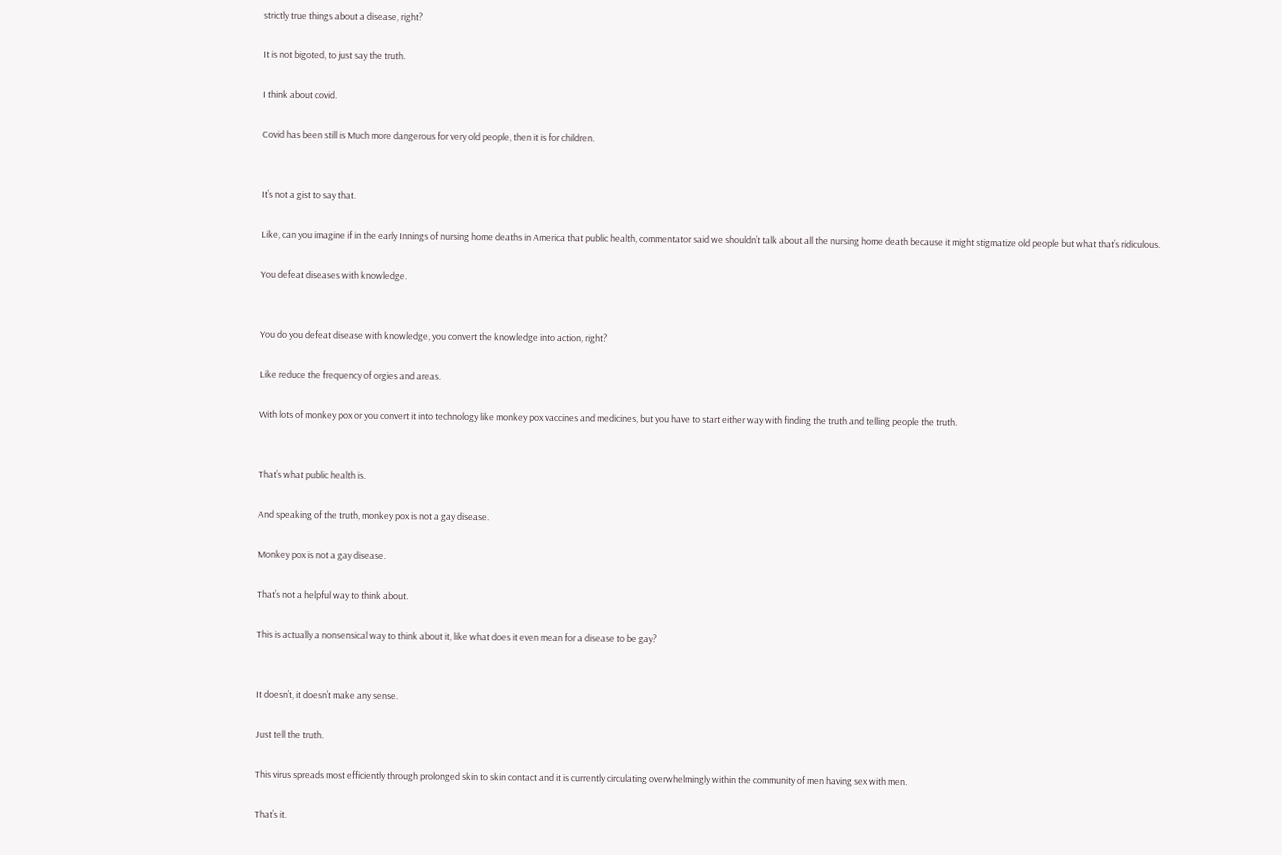strictly true things about a disease, right?

It is not bigoted, to just say the truth.

I think about covid.

Covid has been still is Much more dangerous for very old people, then it is for children.


It’s not a gist to say that.

Like, can you imagine if in the early Innings of nursing home deaths in America that public health, commentator said we shouldn’t talk about all the nursing home death because it might stigmatize old people but what that’s ridiculous.

You defeat diseases with knowledge.


You do you defeat disease with knowledge, you convert the knowledge into action, right?

Like reduce the frequency of orgies and areas.

With lots of monkey pox or you convert it into technology like monkey pox vaccines and medicines, but you have to start either way with finding the truth and telling people the truth.


That’s what public health is.

And speaking of the truth, monkey pox is not a gay disease.

Monkey pox is not a gay disease.

That’s not a helpful way to think about.

This is actually a nonsensical way to think about it, like what does it even mean for a disease to be gay?


It doesn’t, it doesn’t make any sense.

Just tell the truth.

This virus spreads most efficiently through prolonged skin to skin contact and it is currently circulating overwhelmingly within the community of men having sex with men.

That’s it.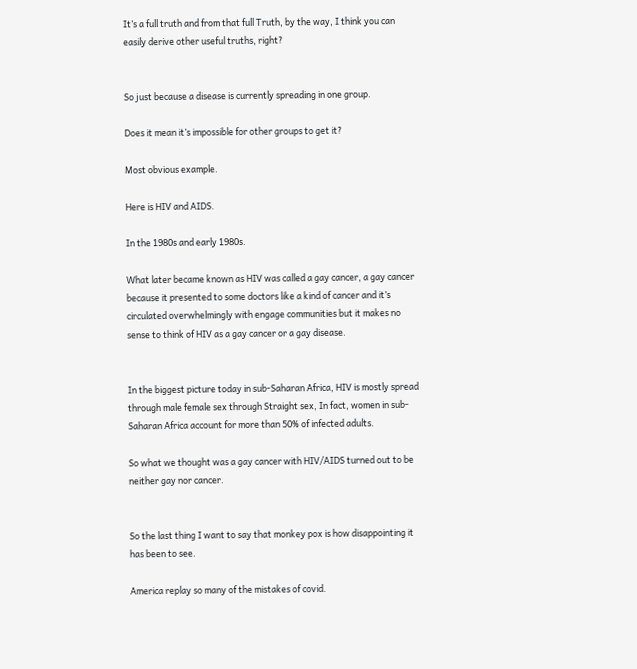It’s a full truth and from that full Truth, by the way, I think you can easily derive other useful truths, right?


So just because a disease is currently spreading in one group.

Does it mean it’s impossible for other groups to get it?

Most obvious example.

Here is HIV and AIDS.

In the 1980s and early 1980s.

What later became known as HIV was called a gay cancer, a gay cancer because it presented to some doctors like a kind of cancer and it’s circulated overwhelmingly with engage communities but it makes no sense to think of HIV as a gay cancer or a gay disease.


In the biggest picture today in sub-Saharan Africa, HIV is mostly spread through male female sex through Straight sex, In fact, women in sub-Saharan Africa account for more than 50% of infected adults.

So what we thought was a gay cancer with HIV/AIDS turned out to be neither gay nor cancer.


So the last thing I want to say that monkey pox is how disappointing it has been to see.

America replay so many of the mistakes of covid.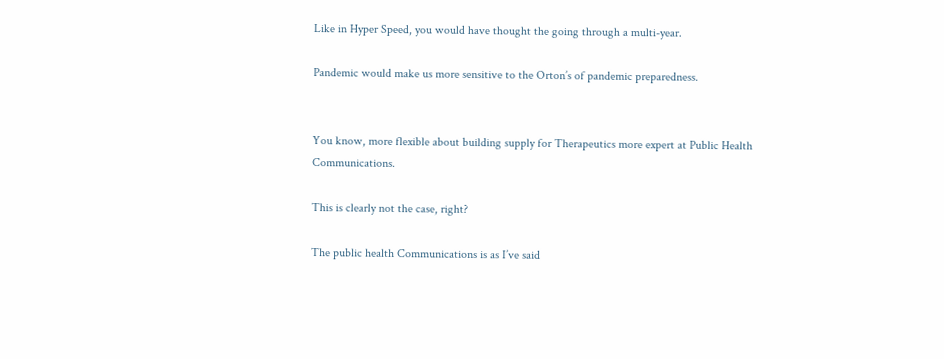Like in Hyper Speed, you would have thought the going through a multi-year.

Pandemic would make us more sensitive to the Orton’s of pandemic preparedness.


You know, more flexible about building supply for Therapeutics more expert at Public Health Communications.

This is clearly not the case, right?

The public health Communications is as I’ve said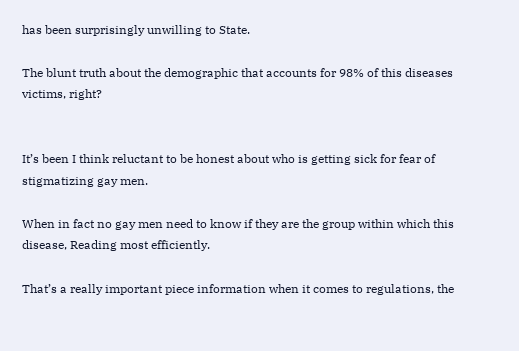has been surprisingly unwilling to State.

The blunt truth about the demographic that accounts for 98% of this diseases victims, right?


It’s been I think reluctant to be honest about who is getting sick for fear of stigmatizing gay men.

When in fact no gay men need to know if they are the group within which this disease, Reading most efficiently.

That’s a really important piece information when it comes to regulations, the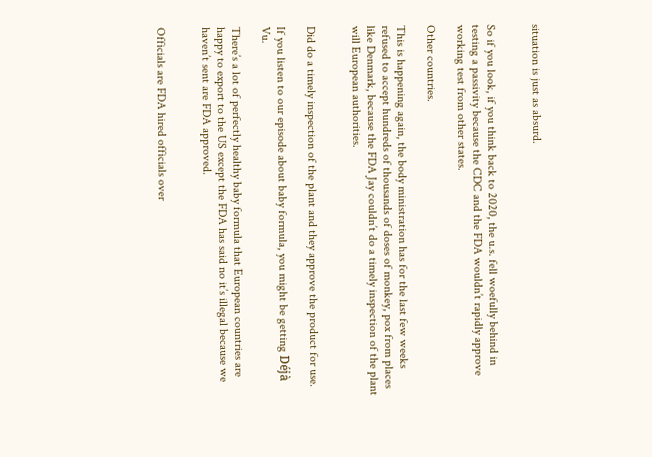situation is just as absurd.


So if you look, if you think back to 2020, the u.s. fell woefully behind in testing a passivity because the CDC and the FDA wouldn’t rapidly approve working test from other states.

Other countries.

This is happening again, the body ministration has for the last few weeks refused to accept hundreds of thousands of doses of monkey, pox from places like Denmark, because the FDA Jay couldn’t do a timely inspection of the plant will European authorities.


Did do a timely inspection of the plant and they approve the product for use.

If you listen to our episode about baby formula, you might be getting Déjà Vu.

There’s a lot of perfectly healthy baby formula that European countries are happy to export to the US except the FDA has said no it’s illegal because we haven’t sent are FDA approved.


Officials are FDA hired officials over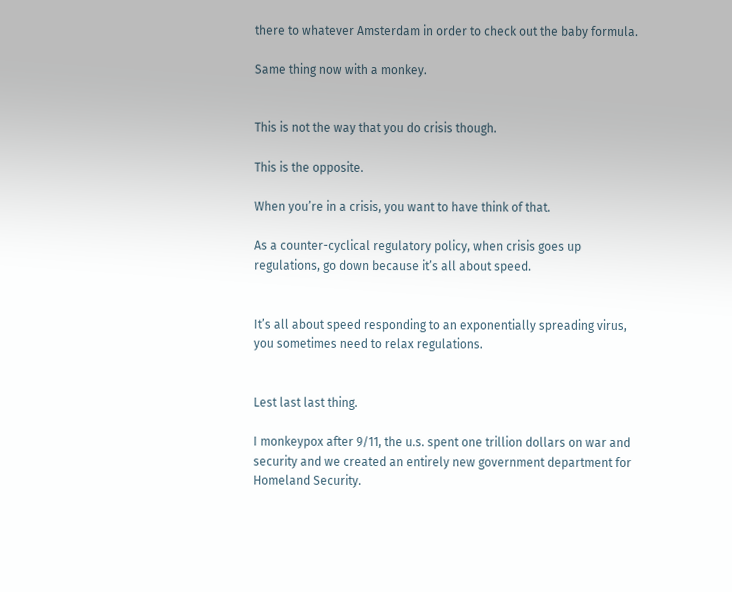there to whatever Amsterdam in order to check out the baby formula.

Same thing now with a monkey.


This is not the way that you do crisis though.

This is the opposite.

When you’re in a crisis, you want to have think of that.

As a counter-cyclical regulatory policy, when crisis goes up regulations, go down because it’s all about speed.


It’s all about speed responding to an exponentially spreading virus, you sometimes need to relax regulations.


Lest last last thing.

I monkeypox after 9/11, the u.s. spent one trillion dollars on war and security and we created an entirely new government department for Homeland Security.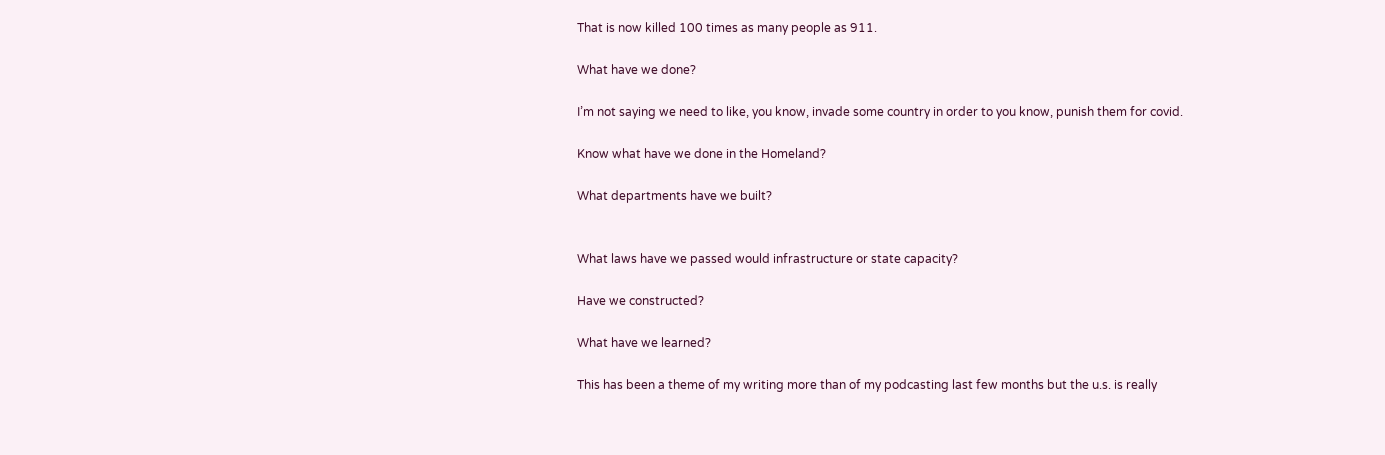That is now killed 100 times as many people as 911.

What have we done?

I’m not saying we need to like, you know, invade some country in order to you know, punish them for covid.

Know what have we done in the Homeland?

What departments have we built?


What laws have we passed would infrastructure or state capacity?

Have we constructed?

What have we learned?

This has been a theme of my writing more than of my podcasting last few months but the u.s. is really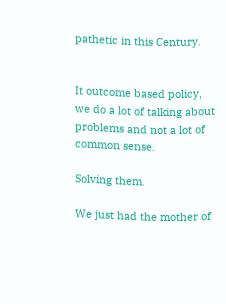pathetic in this Century.


It outcome based policy, we do a lot of talking about problems and not a lot of common sense.

Solving them.

We just had the mother of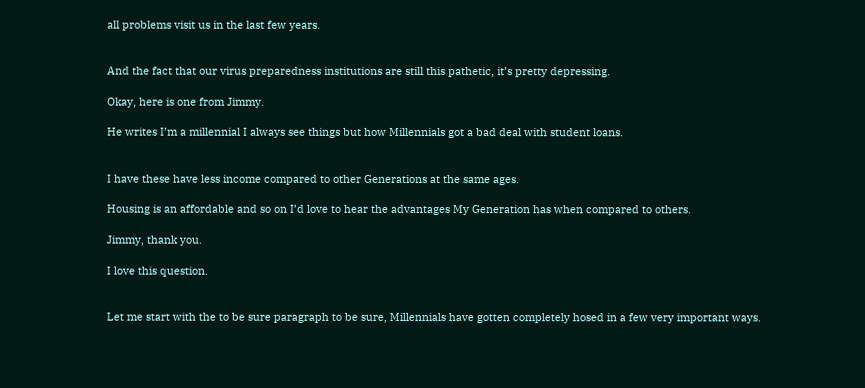all problems visit us in the last few years.


And the fact that our virus preparedness institutions are still this pathetic, it’s pretty depressing.

Okay, here is one from Jimmy.

He writes I’m a millennial I always see things but how Millennials got a bad deal with student loans.


I have these have less income compared to other Generations at the same ages.

Housing is an affordable and so on I’d love to hear the advantages My Generation has when compared to others.

Jimmy, thank you.

I love this question.


Let me start with the to be sure paragraph to be sure, Millennials have gotten completely hosed in a few very important ways.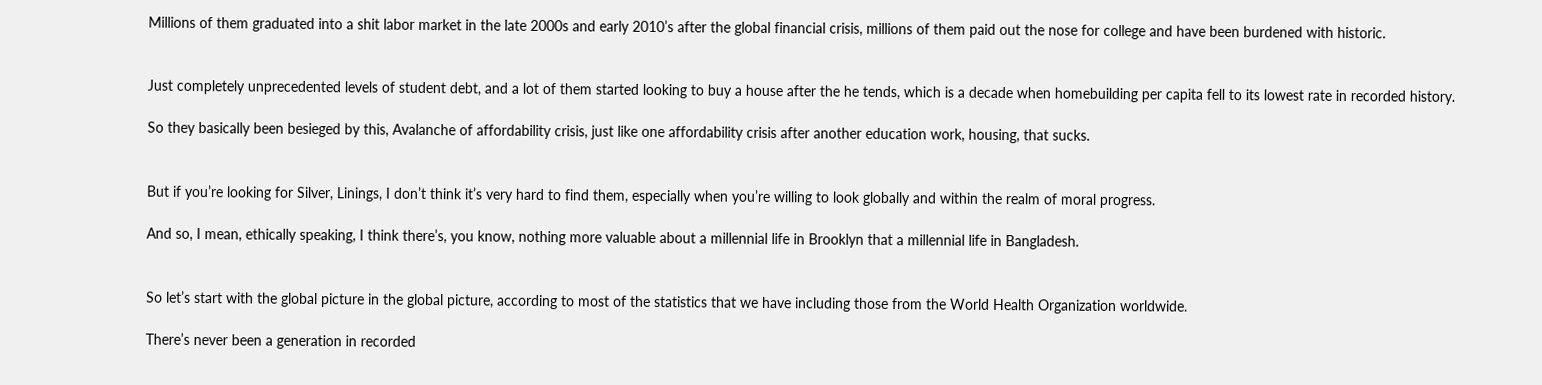Millions of them graduated into a shit labor market in the late 2000s and early 2010’s after the global financial crisis, millions of them paid out the nose for college and have been burdened with historic.


Just completely unprecedented levels of student debt, and a lot of them started looking to buy a house after the he tends, which is a decade when homebuilding per capita fell to its lowest rate in recorded history.

So they basically been besieged by this, Avalanche of affordability crisis, just like one affordability crisis after another education work, housing, that sucks.


But if you’re looking for Silver, Linings, I don’t think it’s very hard to find them, especially when you’re willing to look globally and within the realm of moral progress.

And so, I mean, ethically speaking, I think there’s, you know, nothing more valuable about a millennial life in Brooklyn that a millennial life in Bangladesh.


So let’s start with the global picture in the global picture, according to most of the statistics that we have including those from the World Health Organization worldwide.

There’s never been a generation in recorded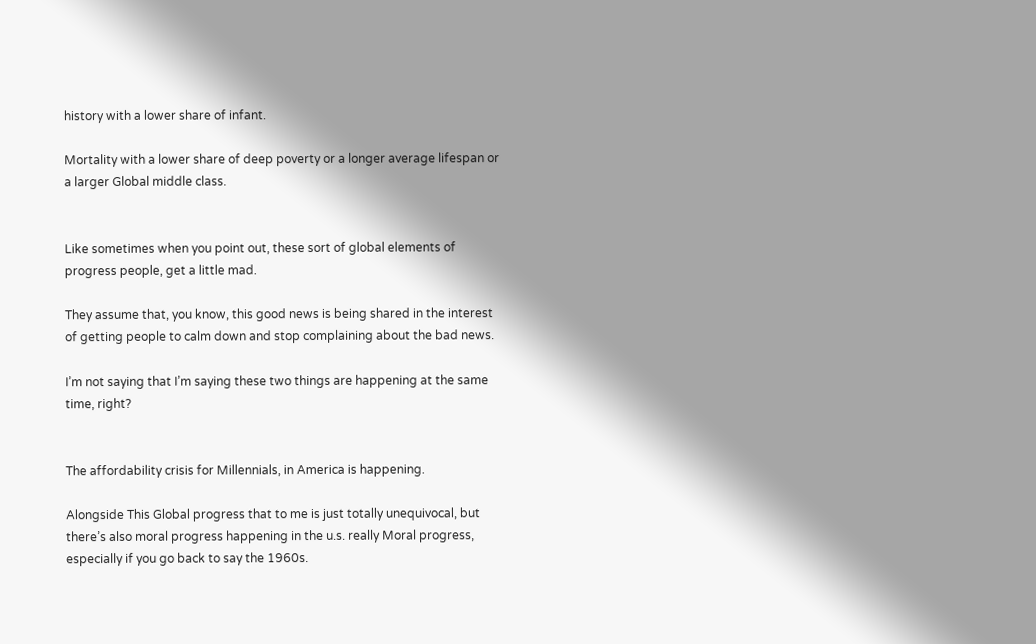history with a lower share of infant.

Mortality with a lower share of deep poverty or a longer average lifespan or a larger Global middle class.


Like sometimes when you point out, these sort of global elements of progress people, get a little mad.

They assume that, you know, this good news is being shared in the interest of getting people to calm down and stop complaining about the bad news.

I’m not saying that I’m saying these two things are happening at the same time, right?


The affordability crisis for Millennials, in America is happening.

Alongside This Global progress that to me is just totally unequivocal, but there’s also moral progress happening in the u.s. really Moral progress, especially if you go back to say the 1960s.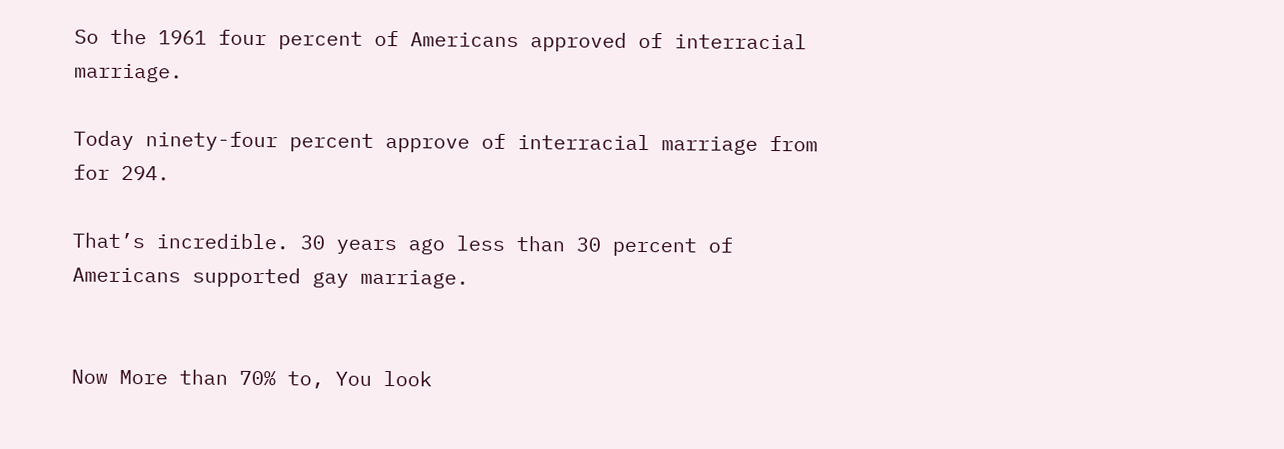So the 1961 four percent of Americans approved of interracial marriage.

Today ninety-four percent approve of interracial marriage from for 294.

That’s incredible. 30 years ago less than 30 percent of Americans supported gay marriage.


Now More than 70% to, You look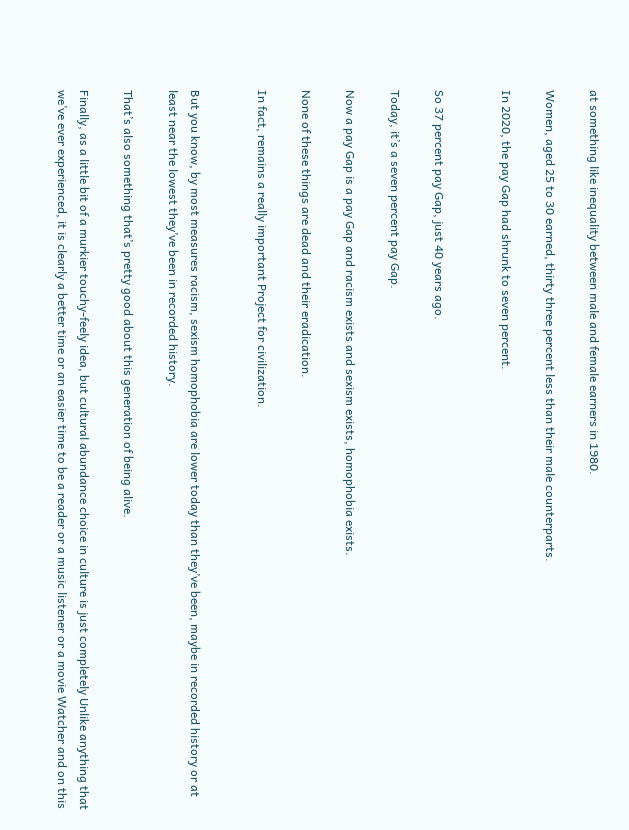at something like inequality between male and female earners in 1980.

Women, aged 25 to 30 earned, thirty three percent less than their male counterparts.

In 2020, the pay Gap had shrunk to seven percent.


So 37 percent pay Gap, just 40 years ago.

Today, it’s a seven percent pay Gap.

Now a pay Gap is a pay Gap and racism exists and sexism exists, homophobia exists.

None of these things are dead and their eradication.

In fact, remains a really important Project for civilization.


But you know, by most measures racism, sexism homophobia are lower today than they’ve been, maybe in recorded history or at least near the lowest they’ve been in recorded history.

That’s also something that’s pretty good about this generation of being alive.

Finally, as a little bit of a murkier touchy-feely idea, but cultural abundance choice in culture is just completely Unlike anything that we’ve ever experienced, it is clearly a better time or an easier time to be a reader or a music listener or a movie Watcher and on this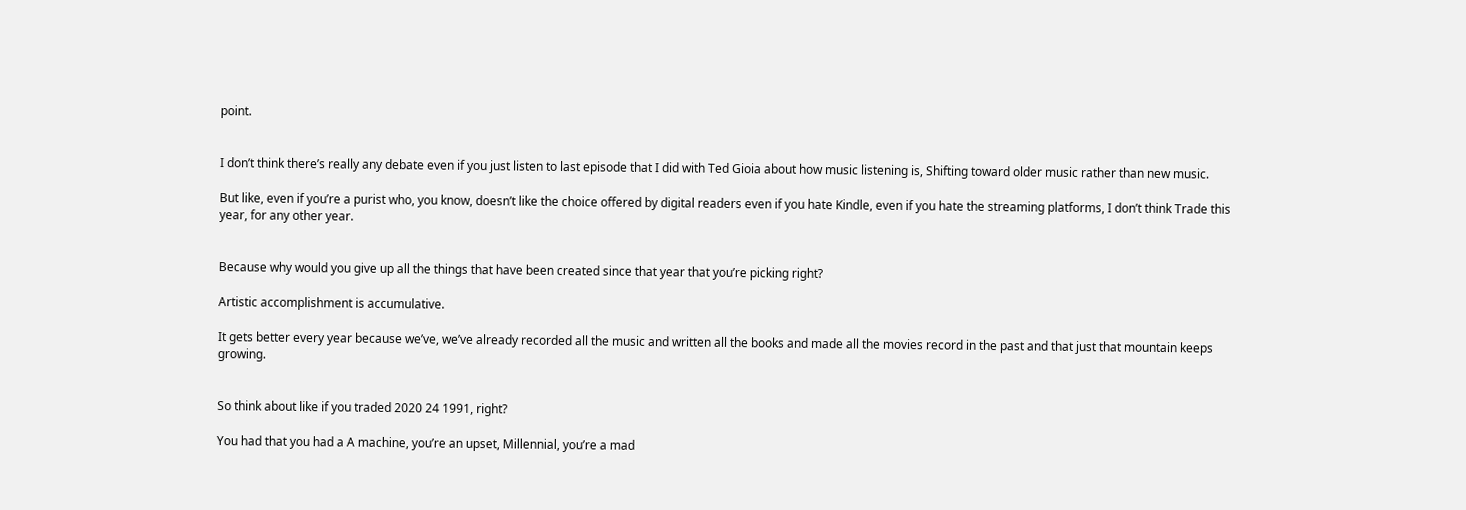point.


I don’t think there’s really any debate even if you just listen to last episode that I did with Ted Gioia about how music listening is, Shifting toward older music rather than new music.

But like, even if you’re a purist who, you know, doesn’t like the choice offered by digital readers even if you hate Kindle, even if you hate the streaming platforms, I don’t think Trade this year, for any other year.


Because why would you give up all the things that have been created since that year that you’re picking right?

Artistic accomplishment is accumulative.

It gets better every year because we’ve, we’ve already recorded all the music and written all the books and made all the movies record in the past and that just that mountain keeps growing.


So think about like if you traded 2020 24 1991, right?

You had that you had a A machine, you’re an upset, Millennial, you’re a mad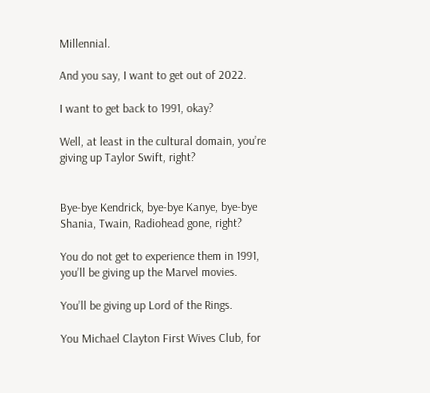Millennial.

And you say, I want to get out of 2022.

I want to get back to 1991, okay?

Well, at least in the cultural domain, you’re giving up Taylor Swift, right?


Bye-bye Kendrick, bye-bye Kanye, bye-bye Shania, Twain, Radiohead gone, right?

You do not get to experience them in 1991, you’ll be giving up the Marvel movies.

You’ll be giving up Lord of the Rings.

You Michael Clayton First Wives Club, for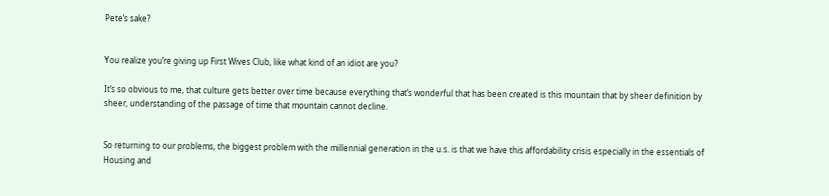Pete’s sake?


You realize you’re giving up First Wives Club, like what kind of an idiot are you?

It’s so obvious to me, that culture gets better over time because everything that’s wonderful that has been created is this mountain that by sheer definition by sheer, understanding of the passage of time that mountain cannot decline.


So returning to our problems, the biggest problem with the millennial generation in the u.s. is that we have this affordability crisis especially in the essentials of Housing and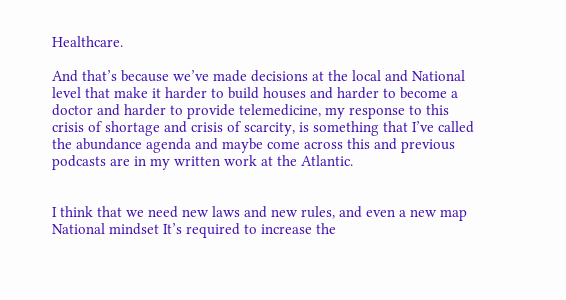Healthcare.

And that’s because we’ve made decisions at the local and National level that make it harder to build houses and harder to become a doctor and harder to provide telemedicine, my response to this crisis of shortage and crisis of scarcity, is something that I’ve called the abundance agenda and maybe come across this and previous podcasts are in my written work at the Atlantic.


I think that we need new laws and new rules, and even a new map National mindset It’s required to increase the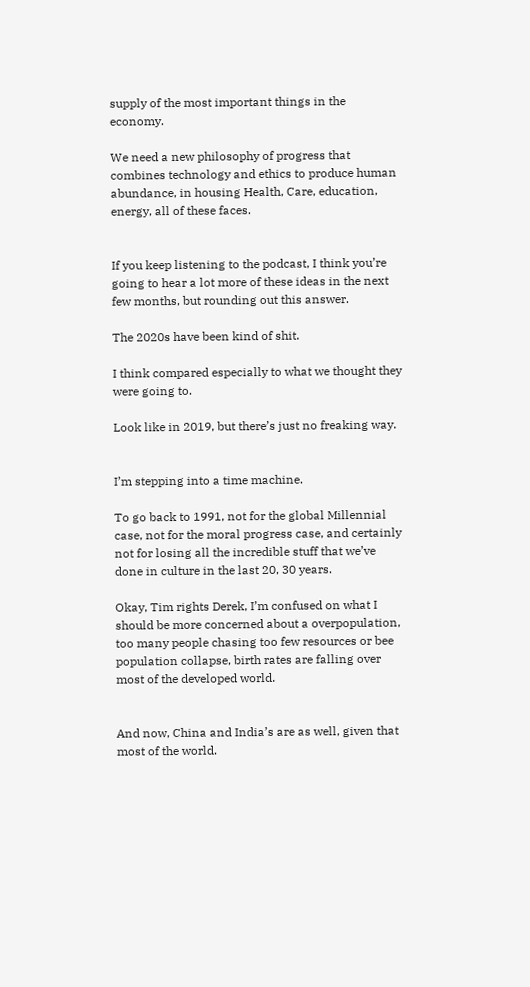supply of the most important things in the economy.

We need a new philosophy of progress that combines technology and ethics to produce human abundance, in housing Health, Care, education, energy, all of these faces.


If you keep listening to the podcast, I think you’re going to hear a lot more of these ideas in the next few months, but rounding out this answer.

The 2020s have been kind of shit.

I think compared especially to what we thought they were going to.

Look like in 2019, but there’s just no freaking way.


I’m stepping into a time machine.

To go back to 1991, not for the global Millennial case, not for the moral progress case, and certainly not for losing all the incredible stuff that we’ve done in culture in the last 20, 30 years.

Okay, Tim rights Derek, I’m confused on what I should be more concerned about a overpopulation, too many people chasing too few resources or bee population collapse, birth rates are falling over most of the developed world.


And now, China and India’s are as well, given that most of the world.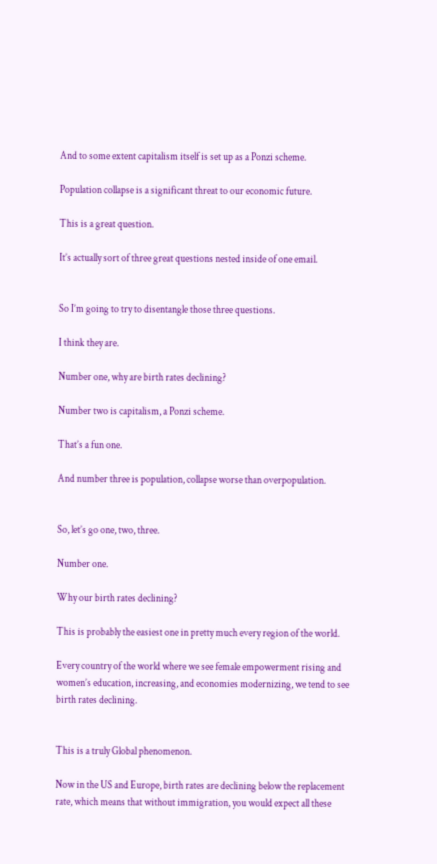And to some extent capitalism itself is set up as a Ponzi scheme.

Population collapse is a significant threat to our economic future.

This is a great question.

It’s actually sort of three great questions nested inside of one email.


So I’m going to try to disentangle those three questions.

I think they are.

Number one, why are birth rates declining?

Number two is capitalism, a Ponzi scheme.

That’s a fun one.

And number three is population, collapse worse than overpopulation.


So, let’s go one, two, three.

Number one.

Why our birth rates declining?

This is probably the easiest one in pretty much every region of the world.

Every country of the world where we see female empowerment rising and women’s education, increasing, and economies modernizing, we tend to see birth rates declining.


This is a truly Global phenomenon.

Now in the US and Europe, birth rates are declining below the replacement rate, which means that without immigration, you would expect all these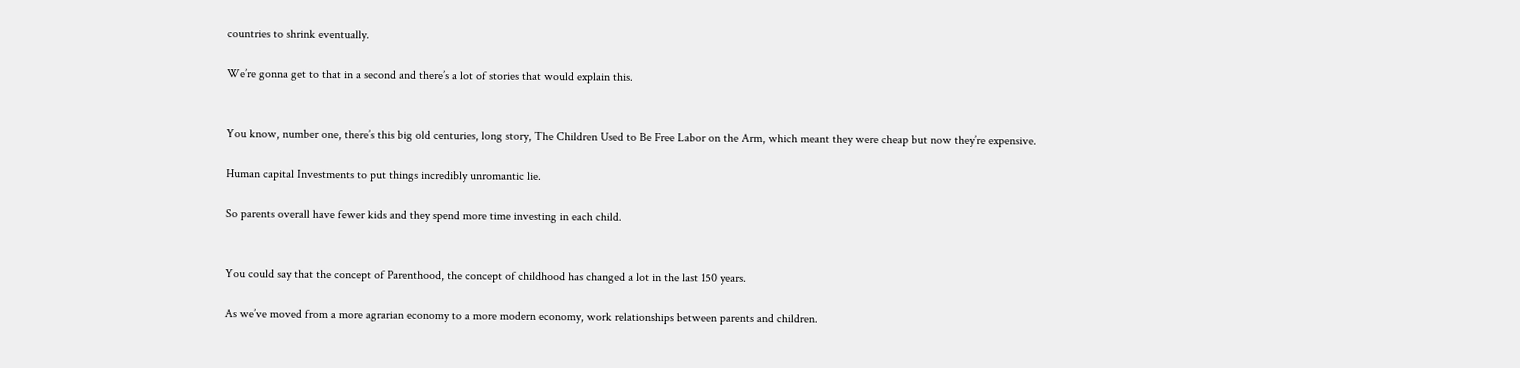countries to shrink eventually.

We’re gonna get to that in a second and there’s a lot of stories that would explain this.


You know, number one, there’s this big old centuries, long story, The Children Used to Be Free Labor on the Arm, which meant they were cheap but now they’re expensive.

Human capital Investments to put things incredibly unromantic lie.

So parents overall have fewer kids and they spend more time investing in each child.


You could say that the concept of Parenthood, the concept of childhood has changed a lot in the last 150 years.

As we’ve moved from a more agrarian economy to a more modern economy, work relationships between parents and children.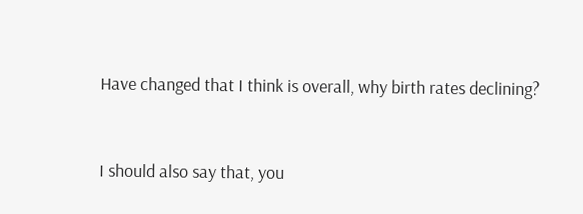Have changed that I think is overall, why birth rates declining?


I should also say that, you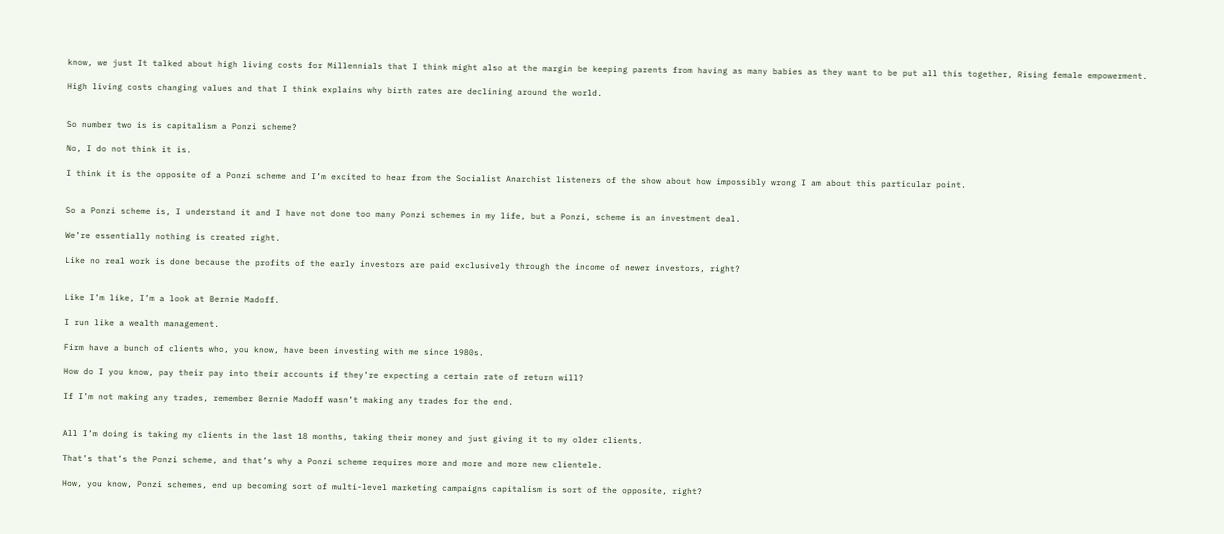know, we just It talked about high living costs for Millennials that I think might also at the margin be keeping parents from having as many babies as they want to be put all this together, Rising female empowerment.

High living costs changing values and that I think explains why birth rates are declining around the world.


So number two is is capitalism a Ponzi scheme?

No, I do not think it is.

I think it is the opposite of a Ponzi scheme and I’m excited to hear from the Socialist Anarchist listeners of the show about how impossibly wrong I am about this particular point.


So a Ponzi scheme is, I understand it and I have not done too many Ponzi schemes in my life, but a Ponzi, scheme is an investment deal.

We’re essentially nothing is created right.

Like no real work is done because the profits of the early investors are paid exclusively through the income of newer investors, right?


Like I’m like, I’m a look at Bernie Madoff.

I run like a wealth management.

Firm have a bunch of clients who, you know, have been investing with me since 1980s.

How do I you know, pay their pay into their accounts if they’re expecting a certain rate of return will?

If I’m not making any trades, remember Bernie Madoff wasn’t making any trades for the end.


All I’m doing is taking my clients in the last 18 months, taking their money and just giving it to my older clients.

That’s that’s the Ponzi scheme, and that’s why a Ponzi scheme requires more and more and more new clientele.

How, you know, Ponzi schemes, end up becoming sort of multi-level marketing campaigns capitalism is sort of the opposite, right?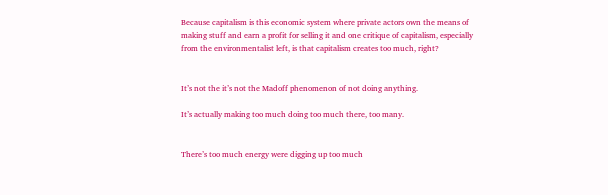Because capitalism is this economic system where private actors own the means of making stuff and earn a profit for selling it and one critique of capitalism, especially from the environmentalist left, is that capitalism creates too much, right?


It’s not the it’s not the Madoff phenomenon of not doing anything.

It’s actually making too much doing too much there, too many.


There’s too much energy were digging up too much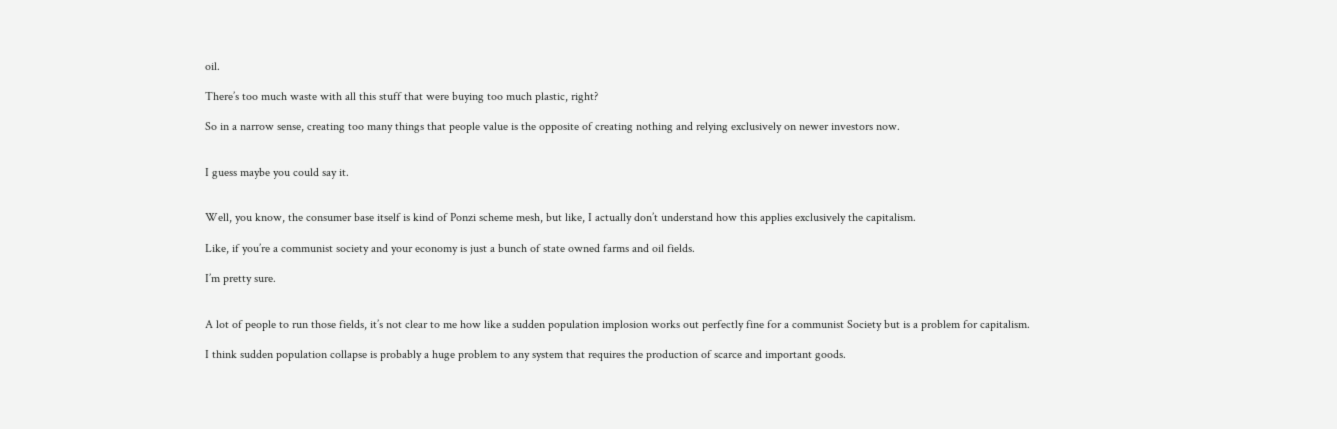oil.

There’s too much waste with all this stuff that were buying too much plastic, right?

So in a narrow sense, creating too many things that people value is the opposite of creating nothing and relying exclusively on newer investors now.


I guess maybe you could say it.


Well, you know, the consumer base itself is kind of Ponzi scheme mesh, but like, I actually don’t understand how this applies exclusively the capitalism.

Like, if you’re a communist society and your economy is just a bunch of state owned farms and oil fields.

I’m pretty sure.


A lot of people to run those fields, it’s not clear to me how like a sudden population implosion works out perfectly fine for a communist Society but is a problem for capitalism.

I think sudden population collapse is probably a huge problem to any system that requires the production of scarce and important goods.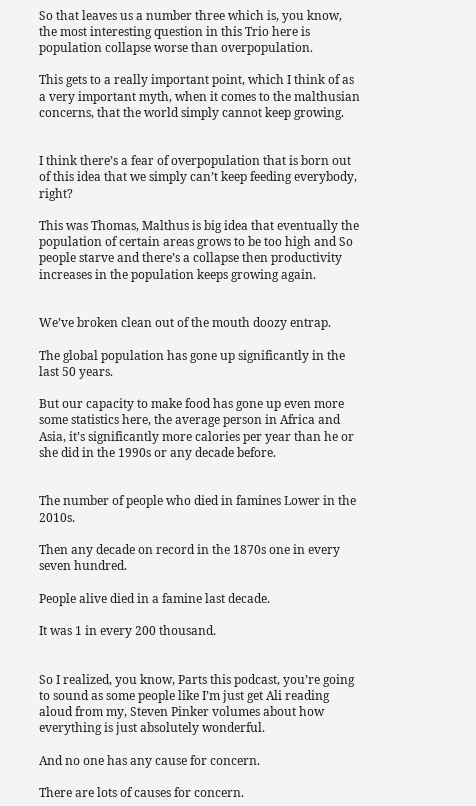So that leaves us a number three which is, you know, the most interesting question in this Trio here is population collapse worse than overpopulation.

This gets to a really important point, which I think of as a very important myth, when it comes to the malthusian concerns, that the world simply cannot keep growing.


I think there’s a fear of overpopulation that is born out of this idea that we simply can’t keep feeding everybody, right?

This was Thomas, Malthus is big idea that eventually the population of certain areas grows to be too high and So people starve and there’s a collapse then productivity increases in the population keeps growing again.


We’ve broken clean out of the mouth doozy entrap.

The global population has gone up significantly in the last 50 years.

But our capacity to make food has gone up even more some statistics here, the average person in Africa and Asia, it’s significantly more calories per year than he or she did in the 1990s or any decade before.


The number of people who died in famines Lower in the 2010s.

Then any decade on record in the 1870s one in every seven hundred.

People alive died in a famine last decade.

It was 1 in every 200 thousand.


So I realized, you know, Parts this podcast, you’re going to sound as some people like I’m just get Ali reading aloud from my, Steven Pinker volumes about how everything is just absolutely wonderful.

And no one has any cause for concern.

There are lots of causes for concern.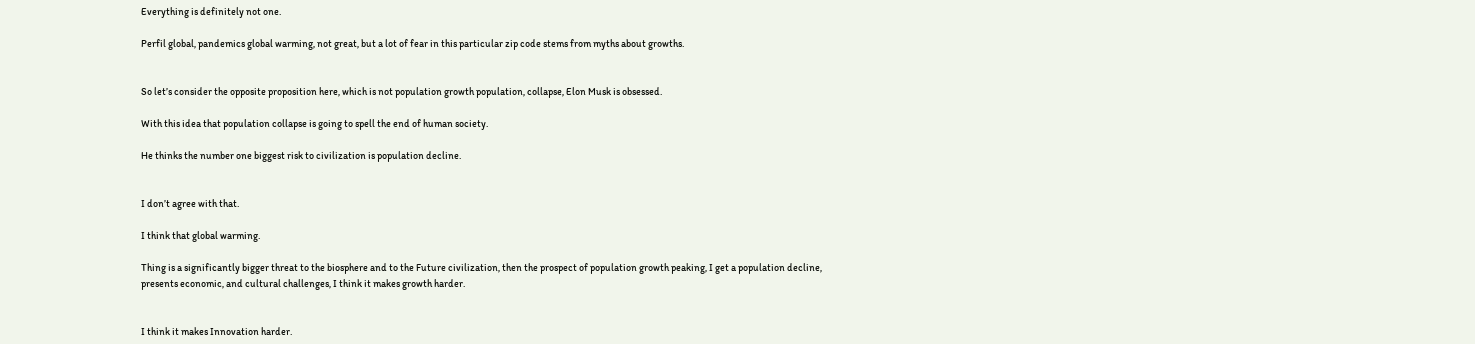Everything is definitely not one.

Perfil global, pandemics global warming, not great, but a lot of fear in this particular zip code stems from myths about growths.


So let’s consider the opposite proposition here, which is not population growth population, collapse, Elon Musk is obsessed.

With this idea that population collapse is going to spell the end of human society.

He thinks the number one biggest risk to civilization is population decline.


I don’t agree with that.

I think that global warming.

Thing is a significantly bigger threat to the biosphere and to the Future civilization, then the prospect of population growth peaking, I get a population decline, presents economic, and cultural challenges, I think it makes growth harder.


I think it makes Innovation harder.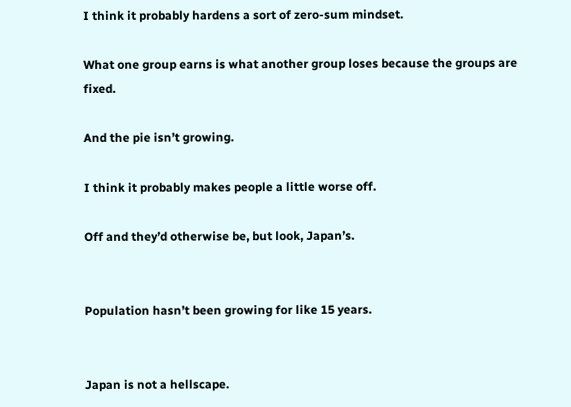I think it probably hardens a sort of zero-sum mindset.

What one group earns is what another group loses because the groups are fixed.

And the pie isn’t growing.

I think it probably makes people a little worse off.

Off and they’d otherwise be, but look, Japan’s.


Population hasn’t been growing for like 15 years.


Japan is not a hellscape.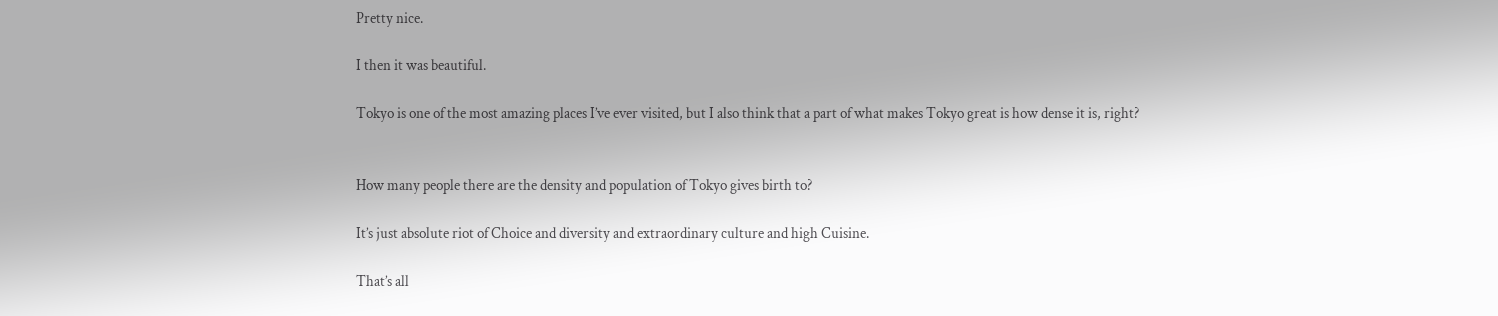Pretty nice.

I then it was beautiful.

Tokyo is one of the most amazing places I’ve ever visited, but I also think that a part of what makes Tokyo great is how dense it is, right?


How many people there are the density and population of Tokyo gives birth to?

It’s just absolute riot of Choice and diversity and extraordinary culture and high Cuisine.

That’s all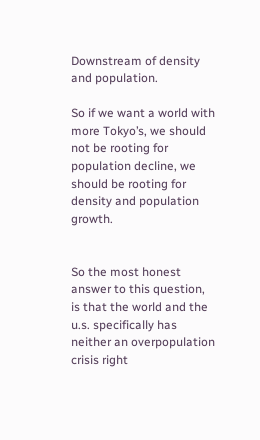Downstream of density and population.

So if we want a world with more Tokyo’s, we should not be rooting for population decline, we should be rooting for density and population growth.


So the most honest answer to this question, is that the world and the u.s. specifically has neither an overpopulation crisis right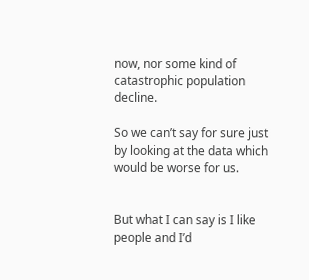now, nor some kind of catastrophic population decline.

So we can’t say for sure just by looking at the data which would be worse for us.


But what I can say is I like people and I’d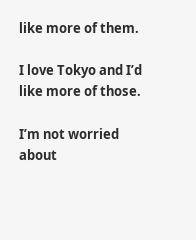like more of them.

I love Tokyo and I’d like more of those.

I’m not worried about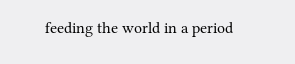feeding the world in a period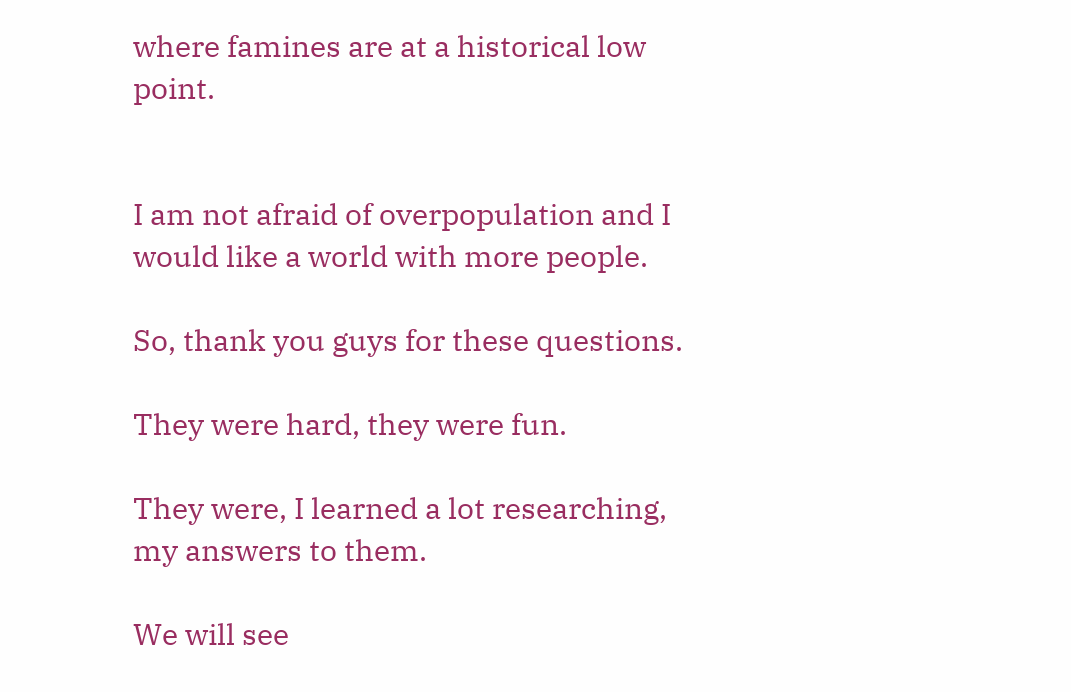where famines are at a historical low point.


I am not afraid of overpopulation and I would like a world with more people.

So, thank you guys for these questions.

They were hard, they were fun.

They were, I learned a lot researching, my answers to them.

We will see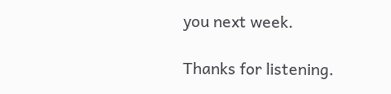you next week.

Thanks for listening.